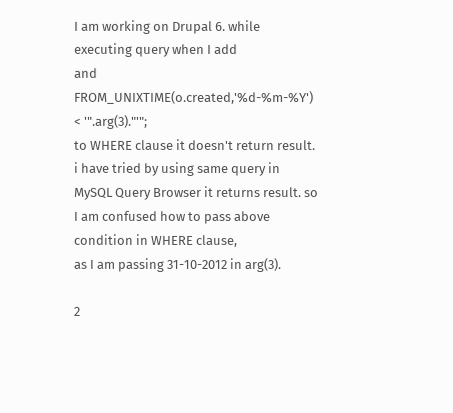I am working on Drupal 6. while executing query when I add
and FROM_UNIXTIME(o.created,'%d-%m-%Y') < '".arg(3)."'";
to WHERE clause it doesn't return result. i have tried by using same query in MySQL Query Browser it returns result. so I am confused how to pass above condition in WHERE clause,
as I am passing 31-10-2012 in arg(3).

2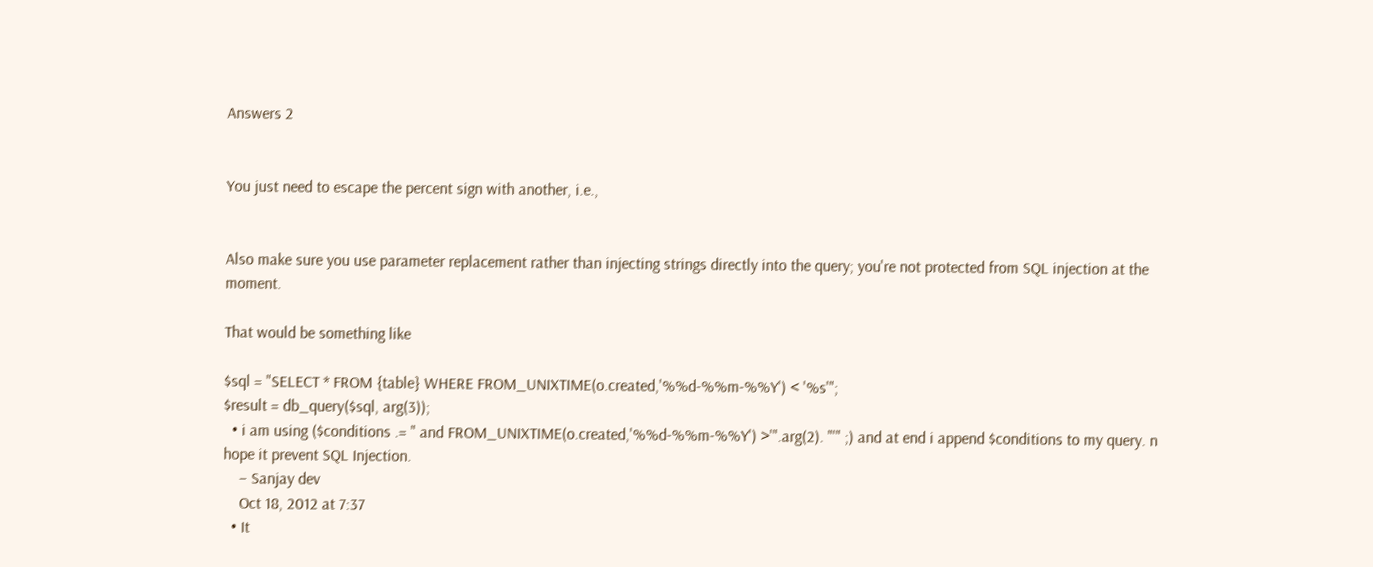Answers 2


You just need to escape the percent sign with another, i.e.,


Also make sure you use parameter replacement rather than injecting strings directly into the query; you're not protected from SQL injection at the moment.

That would be something like

$sql = "SELECT * FROM {table} WHERE FROM_UNIXTIME(o.created,'%%d-%%m-%%Y') < '%s'";
$result = db_query($sql, arg(3));
  • i am using ($conditions .= " and FROM_UNIXTIME(o.created,'%%d-%%m-%%Y') >'".arg(2). "'" ;) and at end i append $conditions to my query. n hope it prevent SQL Injection.
    – Sanjay dev
    Oct 18, 2012 at 7:37
  • It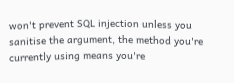won't prevent SQL injection unless you sanitise the argument, the method you're currently using means you're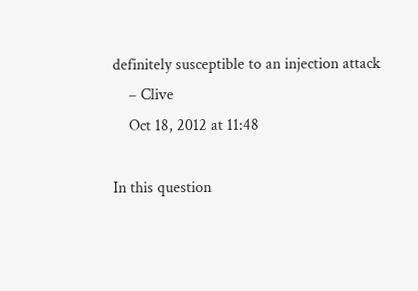definitely susceptible to an injection attack
    – Clive
    Oct 18, 2012 at 11:48

In this question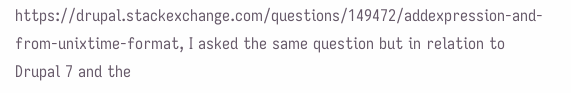https://drupal.stackexchange.com/questions/149472/addexpression-and-from-unixtime-format, I asked the same question but in relation to Drupal 7 and the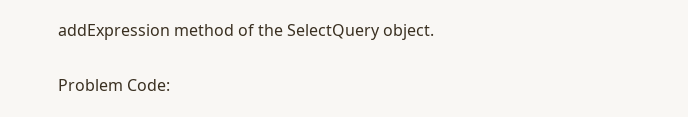addExpression method of the SelectQuery object.

Problem Code: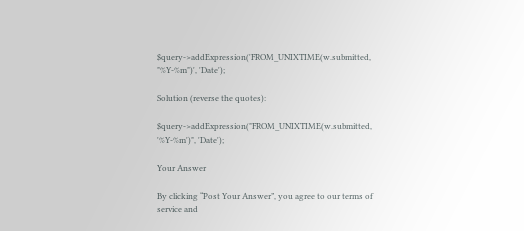$query->addExpression('FROM_UNIXTIME(w.submitted, "%Y-%m")', 'Date');

Solution (reverse the quotes):

$query->addExpression("FROM_UNIXTIME(w.submitted, '%Y-%m')", 'Date');

Your Answer

By clicking “Post Your Answer”, you agree to our terms of service and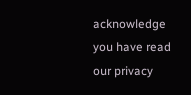acknowledge you have read our privacy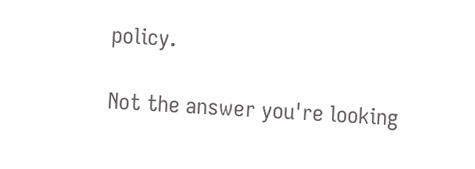policy.

Not the answer you're looking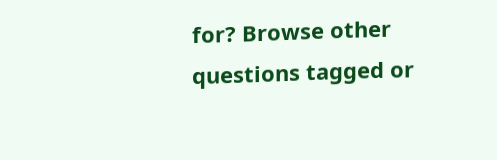for? Browse other questions tagged or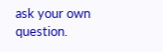ask your own question.